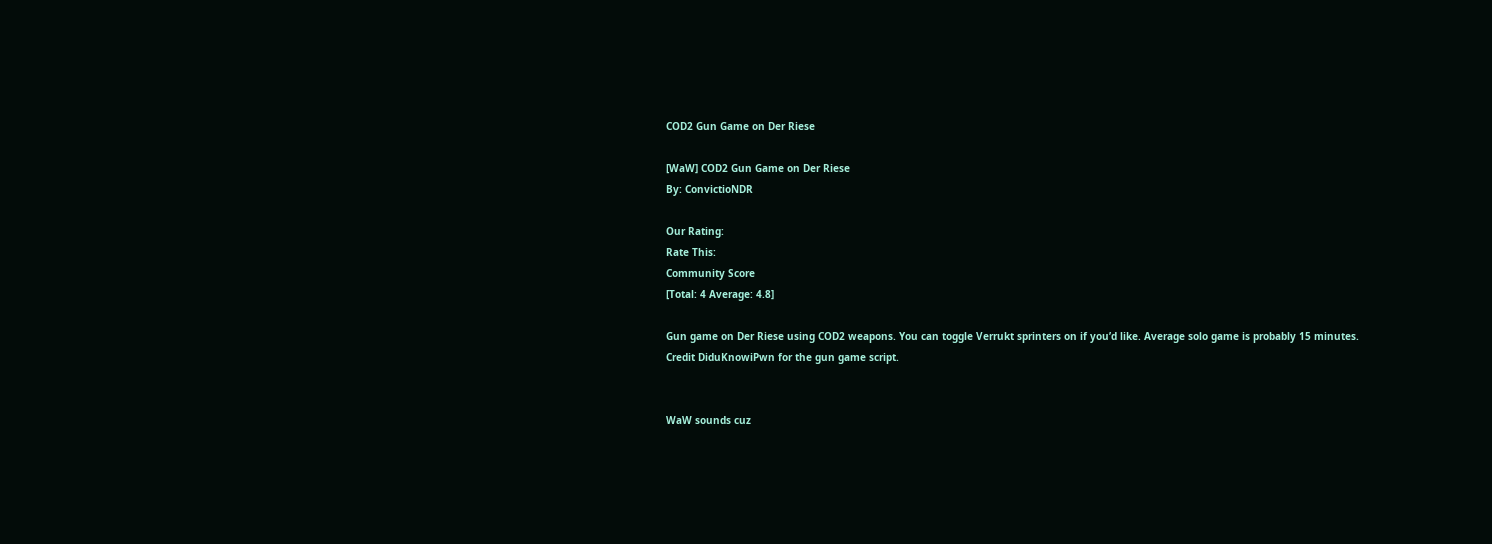COD2 Gun Game on Der Riese

[WaW] COD2 Gun Game on Der Riese
By: ConvictioNDR

Our Rating:
Rate This:
Community Score
[Total: 4 Average: 4.8]

Gun game on Der Riese using COD2 weapons. You can toggle Verrukt sprinters on if you’d like. Average solo game is probably 15 minutes.
Credit DiduKnowiPwn for the gun game script.


WaW sounds cuz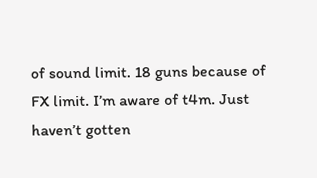of sound limit. 18 guns because of FX limit. I’m aware of t4m. Just haven’t gotten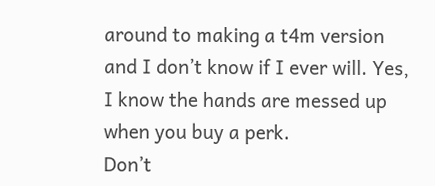around to making a t4m version and I don’t know if I ever will. Yes, I know the hands are messed up when you buy a perk.
Don’t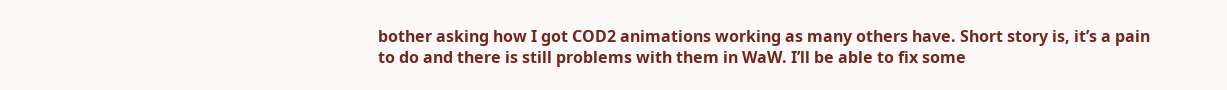bother asking how I got COD2 animations working as many others have. Short story is, it’s a pain to do and there is still problems with them in WaW. I’ll be able to fix some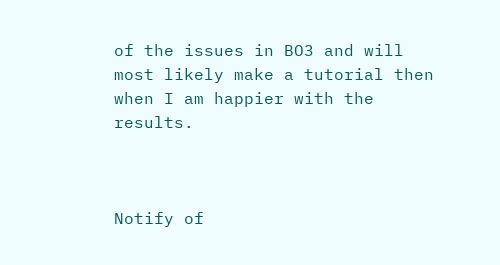of the issues in BO3 and will most likely make a tutorial then when I am happier with the results.



Notify of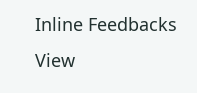Inline Feedbacks
View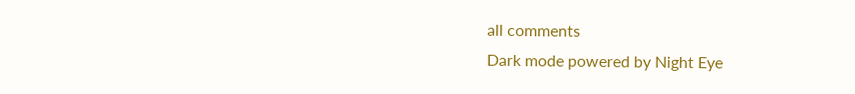all comments
Dark mode powered by Night Eye